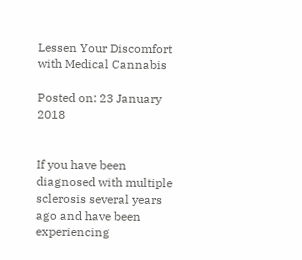Lessen Your Discomfort with Medical Cannabis

Posted on: 23 January 2018


If you have been diagnosed with multiple sclerosis several years ago and have been experiencing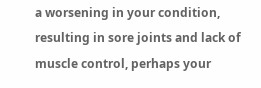a worsening in your condition, resulting in sore joints and lack of muscle control, perhaps your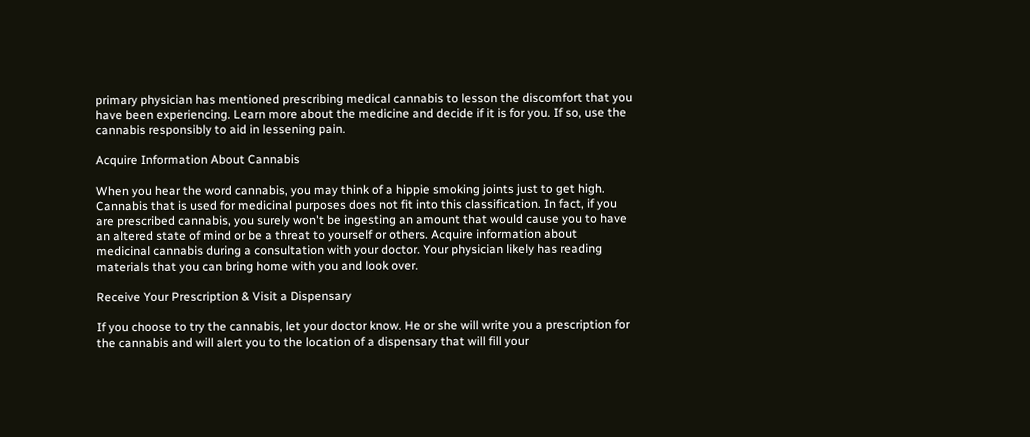primary physician has mentioned prescribing medical cannabis to lesson the discomfort that you have been experiencing. Learn more about the medicine and decide if it is for you. If so, use the cannabis responsibly to aid in lessening pain.

Acquire Information About Cannabis

When you hear the word cannabis, you may think of a hippie smoking joints just to get high. Cannabis that is used for medicinal purposes does not fit into this classification. In fact, if you are prescribed cannabis, you surely won't be ingesting an amount that would cause you to have an altered state of mind or be a threat to yourself or others. Acquire information about medicinal cannabis during a consultation with your doctor. Your physician likely has reading materials that you can bring home with you and look over.

Receive Your Prescription & Visit a Dispensary

If you choose to try the cannabis, let your doctor know. He or she will write you a prescription for the cannabis and will alert you to the location of a dispensary that will fill your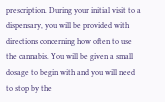prescription. During your initial visit to a dispensary, you will be provided with directions concerning how often to use the cannabis. You will be given a small dosage to begin with and you will need to stop by the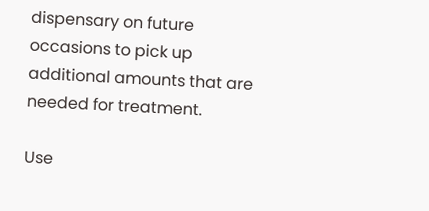dispensary on future occasions to pick up additional amounts that are needed for treatment.

Use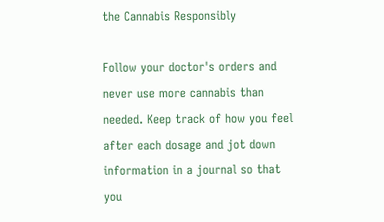the Cannabis Responsibly

Follow your doctor's orders and never use more cannabis than needed. Keep track of how you feel after each dosage and jot down information in a journal so that you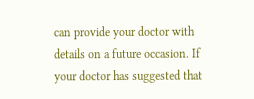can provide your doctor with details on a future occasion. If your doctor has suggested that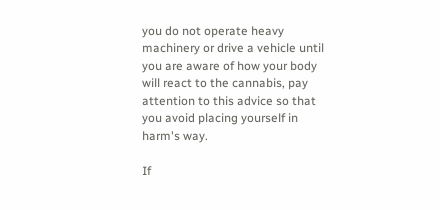you do not operate heavy machinery or drive a vehicle until you are aware of how your body will react to the cannabis, pay attention to this advice so that you avoid placing yourself in harm's way.

If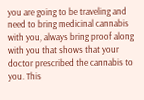you are going to be traveling and need to bring medicinal cannabis with you, always bring proof along with you that shows that your doctor prescribed the cannabis to you. This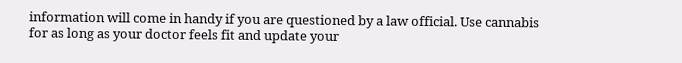information will come in handy if you are questioned by a law official. Use cannabis for as long as your doctor feels fit and update your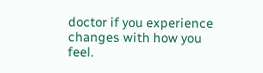doctor if you experience changes with how you feel.